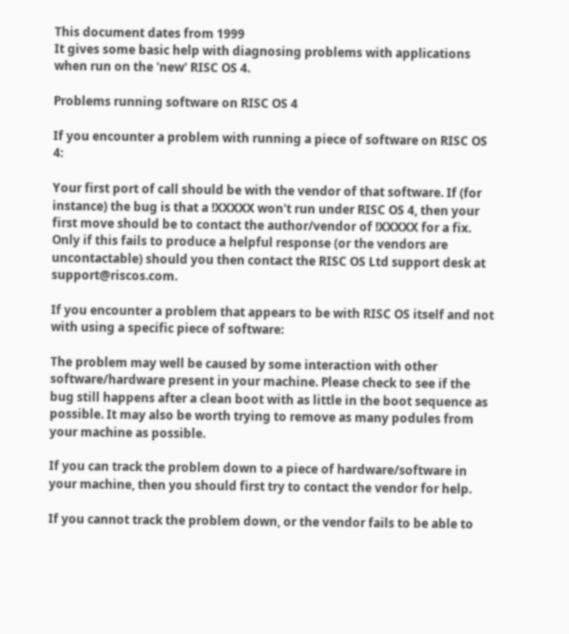This document dates from 1999
It gives some basic help with diagnosing problems with applications when run on the 'new' RISC OS 4.

Problems running software on RISC OS 4

If you encounter a problem with running a piece of software on RISC OS 4:

Your first port of call should be with the vendor of that software. If (for instance) the bug is that a !XXXXX won't run under RISC OS 4, then your first move should be to contact the author/vendor of !XXXXX for a fix. Only if this fails to produce a helpful response (or the vendors are uncontactable) should you then contact the RISC OS Ltd support desk at support@riscos.com.

If you encounter a problem that appears to be with RISC OS itself and not with using a specific piece of software:

The problem may well be caused by some interaction with other software/hardware present in your machine. Please check to see if the bug still happens after a clean boot with as little in the boot sequence as possible. It may also be worth trying to remove as many podules from your machine as possible.

If you can track the problem down to a piece of hardware/software in your machine, then you should first try to contact the vendor for help.

If you cannot track the problem down, or the vendor fails to be able to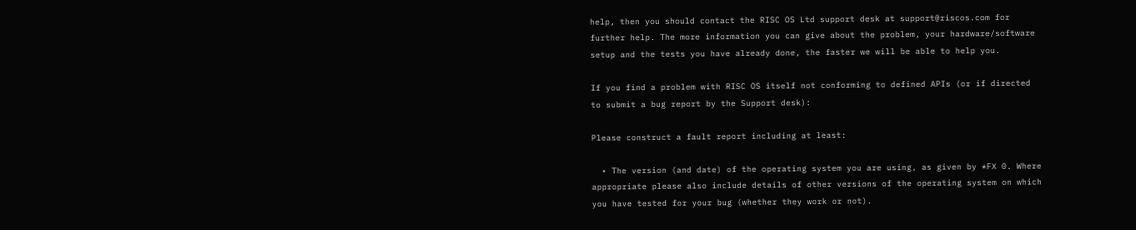help, then you should contact the RISC OS Ltd support desk at support@riscos.com for further help. The more information you can give about the problem, your hardware/software setup and the tests you have already done, the faster we will be able to help you.

If you find a problem with RISC OS itself not conforming to defined APIs (or if directed to submit a bug report by the Support desk):

Please construct a fault report including at least:

  • The version (and date) of the operating system you are using, as given by *FX 0. Where appropriate please also include details of other versions of the operating system on which you have tested for your bug (whether they work or not).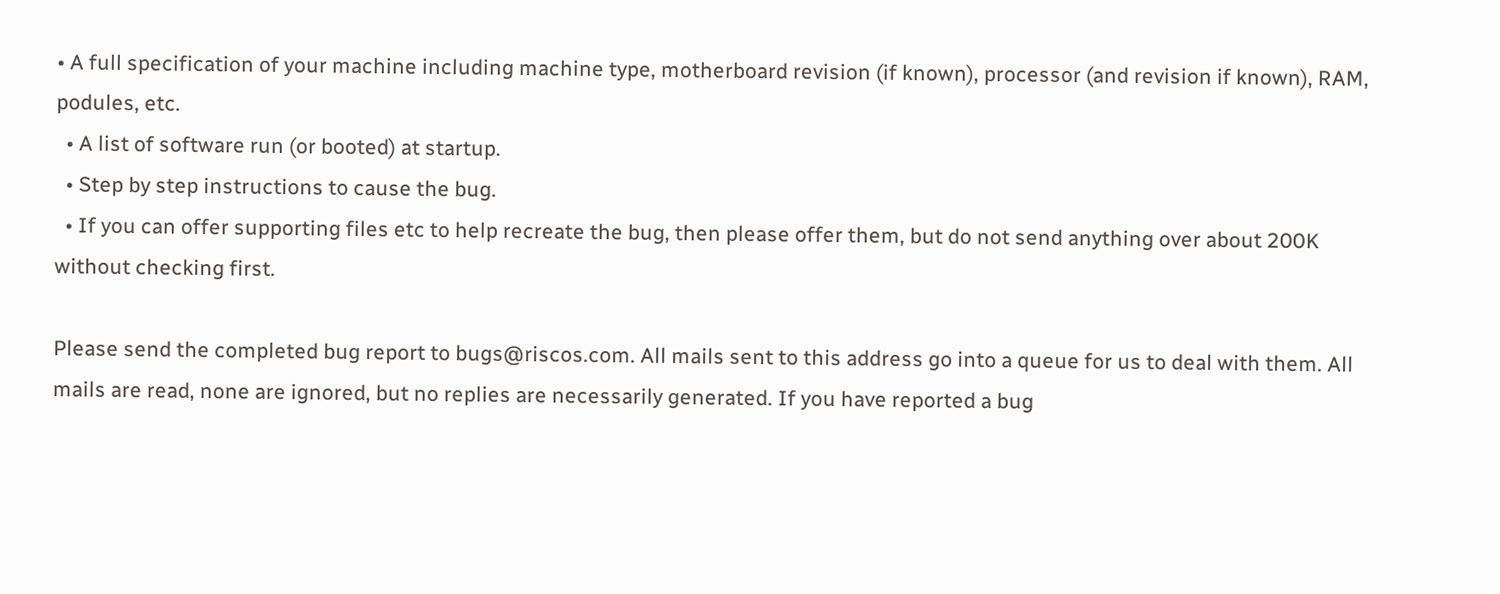• A full specification of your machine including machine type, motherboard revision (if known), processor (and revision if known), RAM, podules, etc.
  • A list of software run (or booted) at startup.
  • Step by step instructions to cause the bug.
  • If you can offer supporting files etc to help recreate the bug, then please offer them, but do not send anything over about 200K without checking first.

Please send the completed bug report to bugs@riscos.com. All mails sent to this address go into a queue for us to deal with them. All mails are read, none are ignored, but no replies are necessarily generated. If you have reported a bug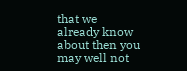that we already know about then you may well not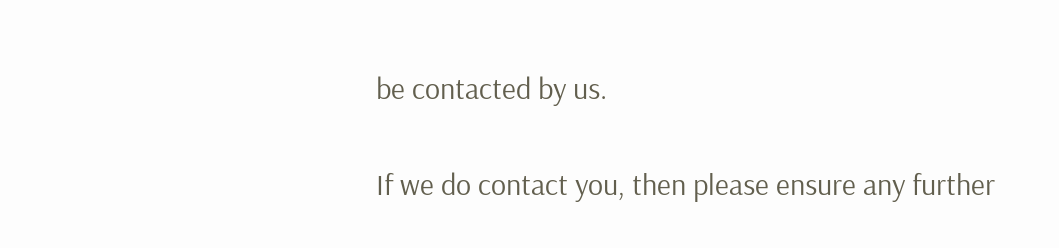be contacted by us.

If we do contact you, then please ensure any further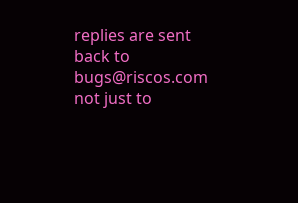replies are sent back to bugs@riscos.com not just to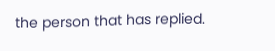the person that has replied.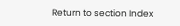Return to section Index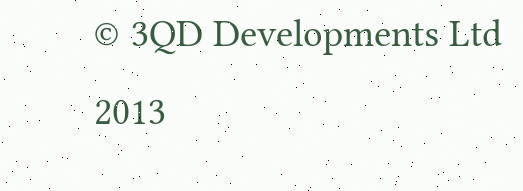© 3QD Developments Ltd 2013